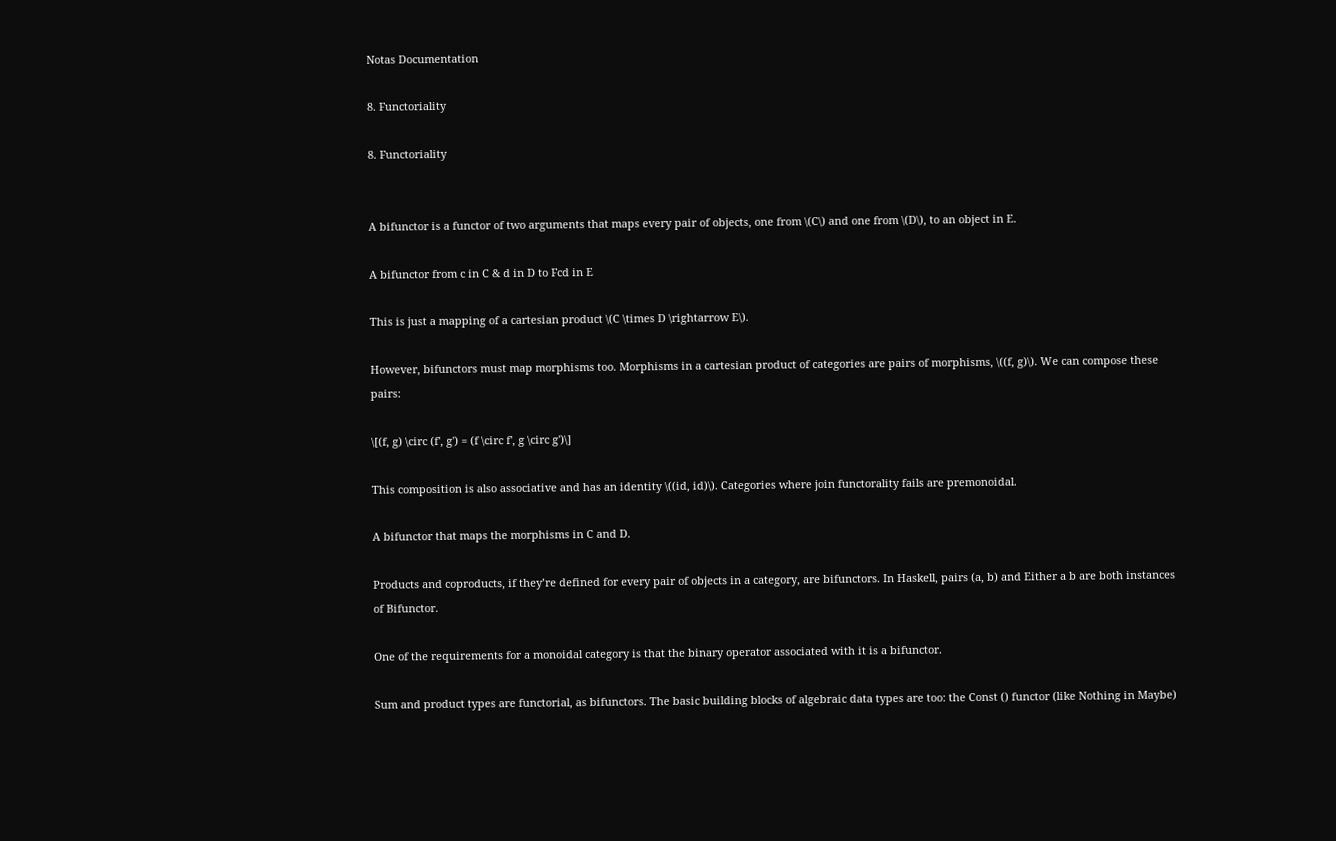Notas Documentation

8. Functoriality

8. Functoriality


A bifunctor is a functor of two arguments that maps every pair of objects, one from \(C\) and one from \(D\), to an object in E.

A bifunctor from c in C & d in D to Fcd in E

This is just a mapping of a cartesian product \(C \times D \rightarrow E\).

However, bifunctors must map morphisms too. Morphisms in a cartesian product of categories are pairs of morphisms, \((f, g)\). We can compose these pairs:

\[(f, g) \circ (f', g') = (f \circ f', g \circ g')\]

This composition is also associative and has an identity \((id, id)\). Categories where join functorality fails are premonoidal.

A bifunctor that maps the morphisms in C and D.

Products and coproducts, if they’re defined for every pair of objects in a category, are bifunctors. In Haskell, pairs (a, b) and Either a b are both instances of Bifunctor.

One of the requirements for a monoidal category is that the binary operator associated with it is a bifunctor.

Sum and product types are functorial, as bifunctors. The basic building blocks of algebraic data types are too: the Const () functor (like Nothing in Maybe)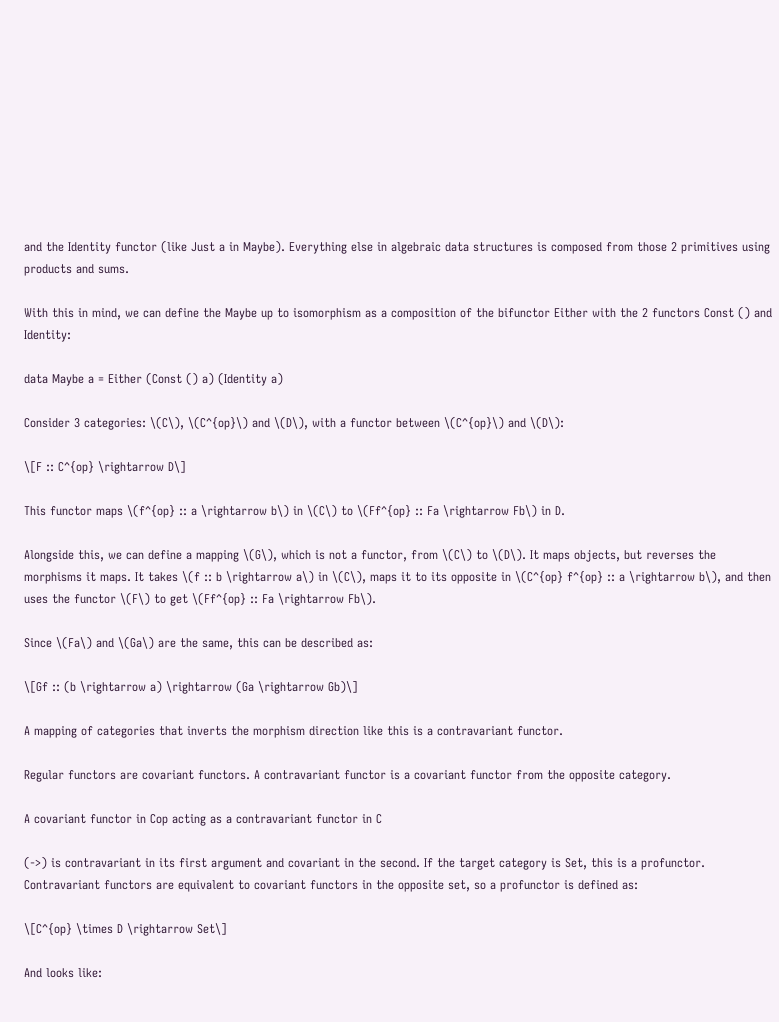and the Identity functor (like Just a in Maybe). Everything else in algebraic data structures is composed from those 2 primitives using products and sums.

With this in mind, we can define the Maybe up to isomorphism as a composition of the bifunctor Either with the 2 functors Const () and Identity:

data Maybe a = Either (Const () a) (Identity a)

Consider 3 categories: \(C\), \(C^{op}\) and \(D\), with a functor between \(C^{op}\) and \(D\):

\[F :: C^{op} \rightarrow D\]

This functor maps \(f^{op} :: a \rightarrow b\) in \(C\) to \(Ff^{op} :: Fa \rightarrow Fb\) in D.

Alongside this, we can define a mapping \(G\), which is not a functor, from \(C\) to \(D\). It maps objects, but reverses the morphisms it maps. It takes \(f :: b \rightarrow a\) in \(C\), maps it to its opposite in \(C^{op} f^{op} :: a \rightarrow b\), and then uses the functor \(F\) to get \(Ff^{op} :: Fa \rightarrow Fb\).

Since \(Fa\) and \(Ga\) are the same, this can be described as:

\[Gf :: (b \rightarrow a) \rightarrow (Ga \rightarrow Gb)\]

A mapping of categories that inverts the morphism direction like this is a contravariant functor.

Regular functors are covariant functors. A contravariant functor is a covariant functor from the opposite category.

A covariant functor in Cop acting as a contravariant functor in C

(->) is contravariant in its first argument and covariant in the second. If the target category is Set, this is a profunctor. Contravariant functors are equivalent to covariant functors in the opposite set, so a profunctor is defined as:

\[C^{op} \times D \rightarrow Set\]

And looks like: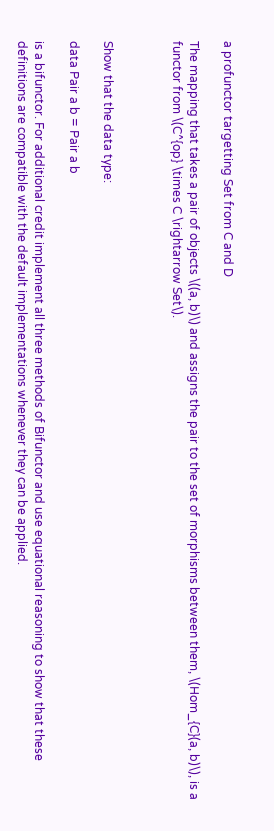a profunctor targetting Set from C and D

The mapping that takes a pair of objects \((a, b)\) and assigns the pair to the set of morphisms between them, \(Hom_{C}(a, b)\), is a functor from \(C^{op} \times C \rightarrow Set\).



Show that the data type:

data Pair a b = Pair a b

is a bifunctor. For additional credit implement all three methods of Bifunctor and use equational reasoning to show that these definitions are compatible with the default implementations whenever they can be applied.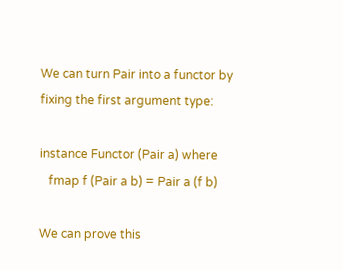We can turn Pair into a functor by fixing the first argument type:

instance Functor (Pair a) where
   fmap f (Pair a b) = Pair a (f b)

We can prove this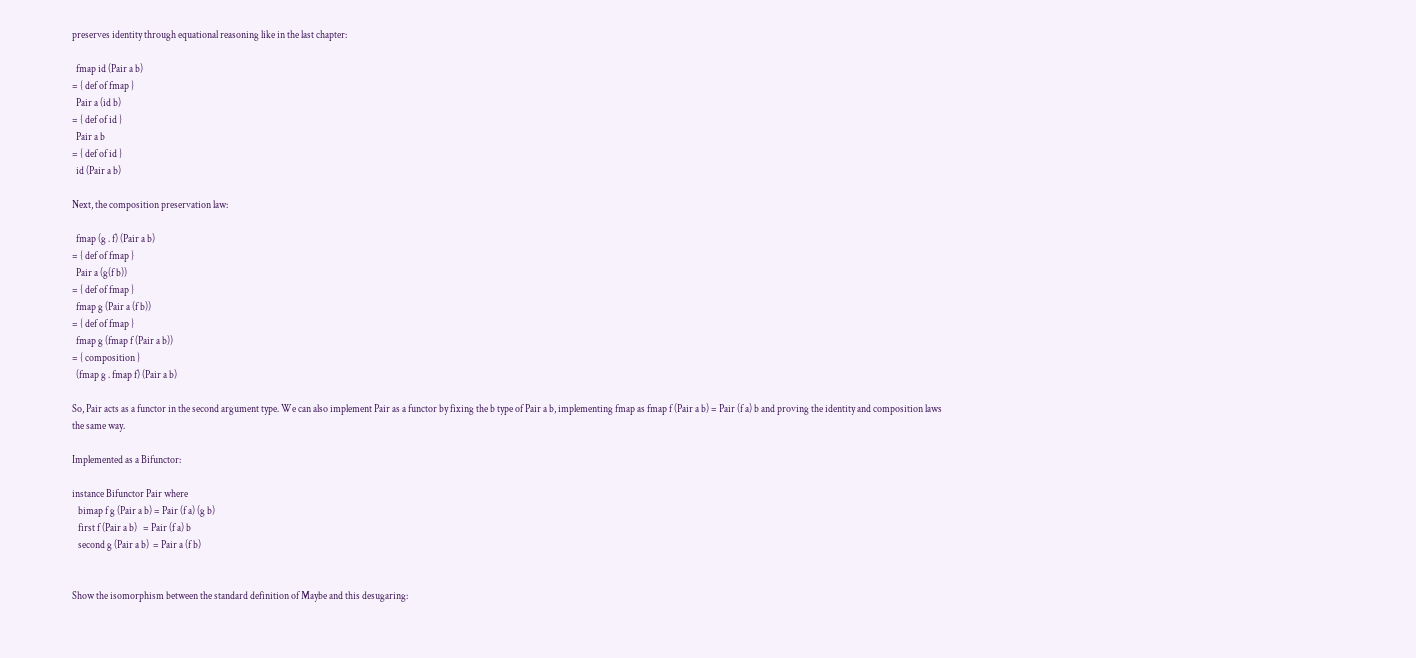preserves identity through equational reasoning like in the last chapter:

  fmap id (Pair a b)
= { def of fmap }
  Pair a (id b)
= { def of id }
  Pair a b
= { def of id }
  id (Pair a b)

Next, the composition preservation law:

  fmap (g . f) (Pair a b)
= { def of fmap }
  Pair a (g(f b))
= { def of fmap }
  fmap g (Pair a (f b))
= { def of fmap }
  fmap g (fmap f (Pair a b))
= { composition }
  (fmap g . fmap f) (Pair a b)

So, Pair acts as a functor in the second argument type. We can also implement Pair as a functor by fixing the b type of Pair a b, implementing fmap as fmap f (Pair a b) = Pair (f a) b and proving the identity and composition laws the same way.

Implemented as a Bifunctor:

instance Bifunctor Pair where
   bimap f g (Pair a b) = Pair (f a) (g b)
   first f (Pair a b)   = Pair (f a) b
   second g (Pair a b)  = Pair a (f b)


Show the isomorphism between the standard definition of Maybe and this desugaring: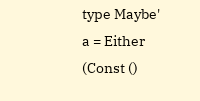type Maybe' a = Either (Const ()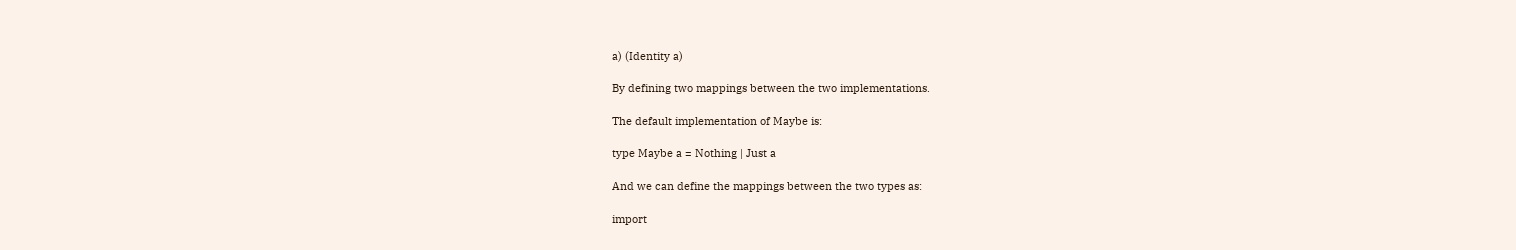a) (Identity a)

By defining two mappings between the two implementations.

The default implementation of Maybe is:

type Maybe a = Nothing | Just a

And we can define the mappings between the two types as:

import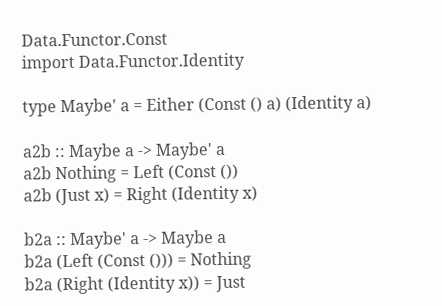Data.Functor.Const
import Data.Functor.Identity

type Maybe' a = Either (Const () a) (Identity a)

a2b :: Maybe a -> Maybe' a
a2b Nothing = Left (Const ())
a2b (Just x) = Right (Identity x)

b2a :: Maybe' a -> Maybe a
b2a (Left (Const ())) = Nothing
b2a (Right (Identity x)) = Just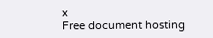x
Free document hosting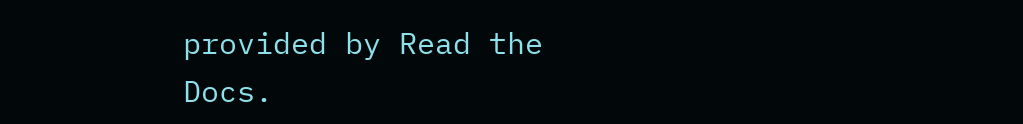provided by Read the Docs.